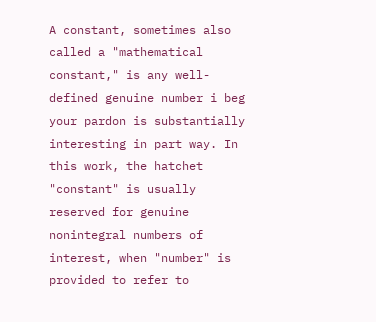A constant, sometimes also called a "mathematical constant," is any well-defined genuine number i beg your pardon is substantially interesting in part way. In this work, the hatchet "constant" is usually reserved for genuine nonintegral numbers of interest, when "number" is provided to refer to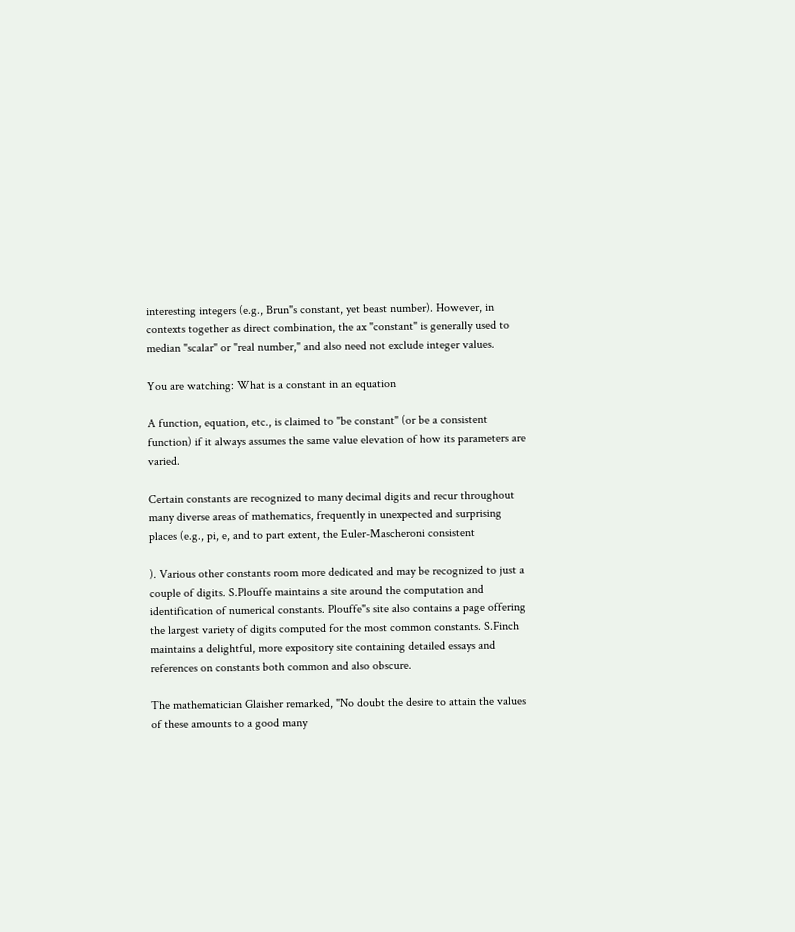interesting integers (e.g., Brun"s constant, yet beast number). However, in contexts together as direct combination, the ax "constant" is generally used to median "scalar" or "real number," and also need not exclude integer values.

You are watching: What is a constant in an equation

A function, equation, etc., is claimed to "be constant" (or be a consistent function) if it always assumes the same value elevation of how its parameters are varied.

Certain constants are recognized to many decimal digits and recur throughout many diverse areas of mathematics, frequently in unexpected and surprising places (e.g., pi, e, and to part extent, the Euler-Mascheroni consistent

). Various other constants room more dedicated and may be recognized to just a couple of digits. S.Plouffe maintains a site around the computation and identification of numerical constants. Plouffe"s site also contains a page offering the largest variety of digits computed for the most common constants. S.Finch maintains a delightful, more expository site containing detailed essays and references on constants both common and also obscure.

The mathematician Glaisher remarked, "No doubt the desire to attain the values of these amounts to a good many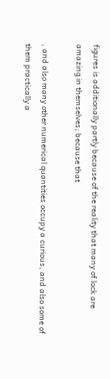figures is additionally partly because of the reality that many of lock are amazing in themselves; because that

, and also many other numerical quantities occupy a curious, and also some of them practically a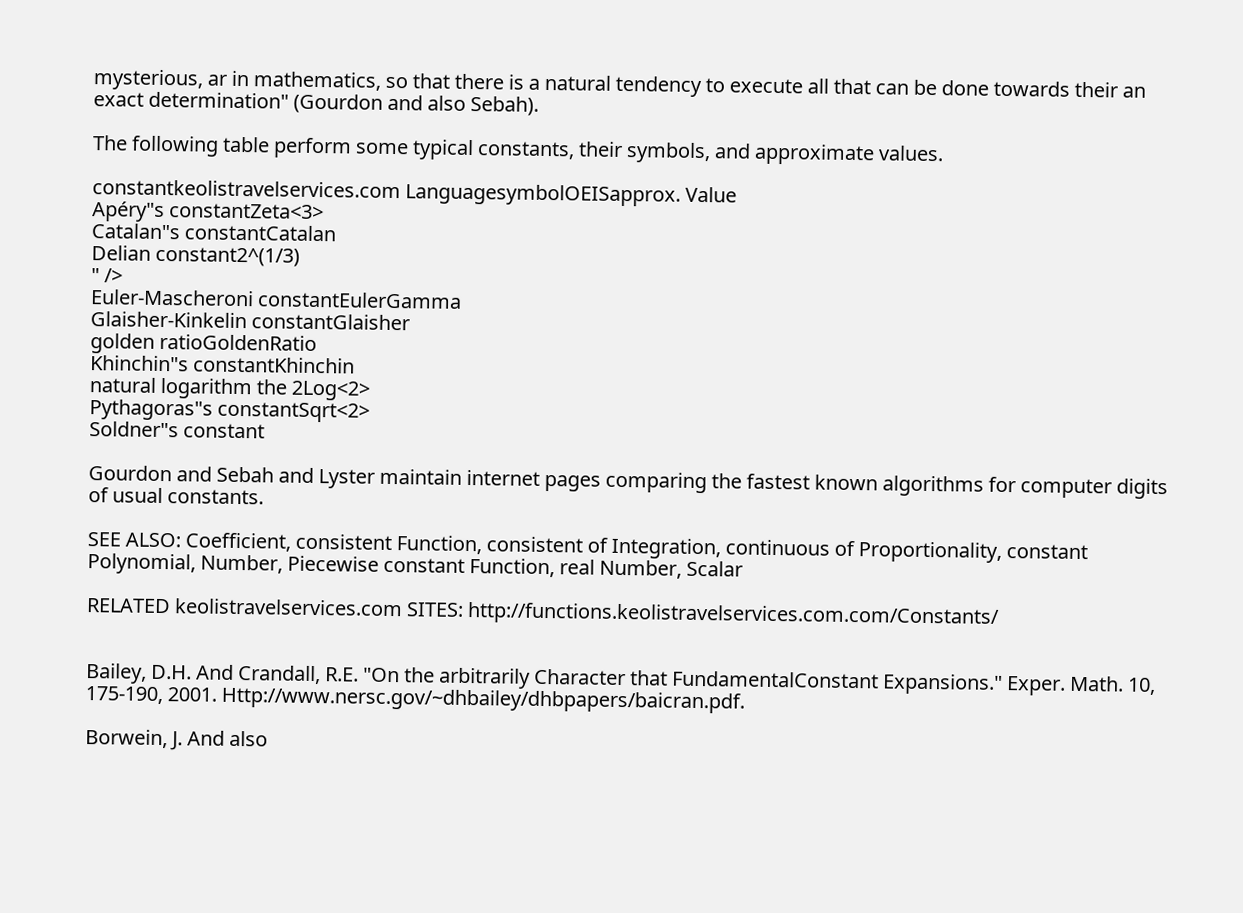mysterious, ar in mathematics, so that there is a natural tendency to execute all that can be done towards their an exact determination" (Gourdon and also Sebah).

The following table perform some typical constants, their symbols, and approximate values.

constantkeolistravelservices.com LanguagesymbolOEISapprox. Value
Apéry"s constantZeta<3>
Catalan"s constantCatalan
Delian constant2^(1/3)
" />
Euler-Mascheroni constantEulerGamma
Glaisher-Kinkelin constantGlaisher
golden ratioGoldenRatio
Khinchin"s constantKhinchin
natural logarithm the 2Log<2>
Pythagoras"s constantSqrt<2>
Soldner"s constant

Gourdon and Sebah and Lyster maintain internet pages comparing the fastest known algorithms for computer digits of usual constants.

SEE ALSO: Coefficient, consistent Function, consistent of Integration, continuous of Proportionality, constant Polynomial, Number, Piecewise constant Function, real Number, Scalar

RELATED keolistravelservices.com SITES: http://functions.keolistravelservices.com.com/Constants/


Bailey, D.H. And Crandall, R.E. "On the arbitrarily Character that FundamentalConstant Expansions." Exper. Math. 10, 175-190, 2001. Http://www.nersc.gov/~dhbailey/dhbpapers/baicran.pdf.

Borwein, J. And also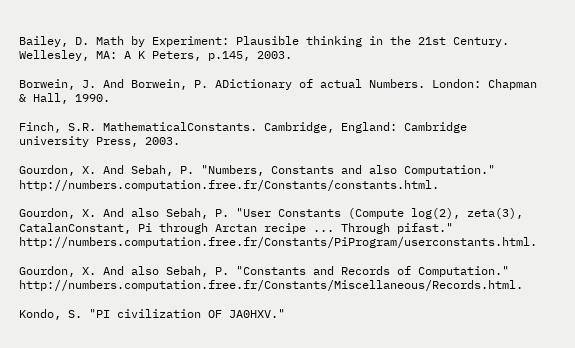Bailey, D. Math by Experiment: Plausible thinking in the 21st Century. Wellesley, MA: A K Peters, p.145, 2003.

Borwein, J. And Borwein, P. ADictionary of actual Numbers. London: Chapman & Hall, 1990.

Finch, S.R. MathematicalConstants. Cambridge, England: Cambridge university Press, 2003.

Gourdon, X. And Sebah, P. "Numbers, Constants and also Computation." http://numbers.computation.free.fr/Constants/constants.html.

Gourdon, X. And also Sebah, P. "User Constants (Compute log(2), zeta(3), CatalanConstant, Pi through Arctan recipe ... Through pifast." http://numbers.computation.free.fr/Constants/PiProgram/userconstants.html.

Gourdon, X. And also Sebah, P. "Constants and Records of Computation." http://numbers.computation.free.fr/Constants/Miscellaneous/Records.html.

Kondo, S. "PI civilization OF JA0HXV."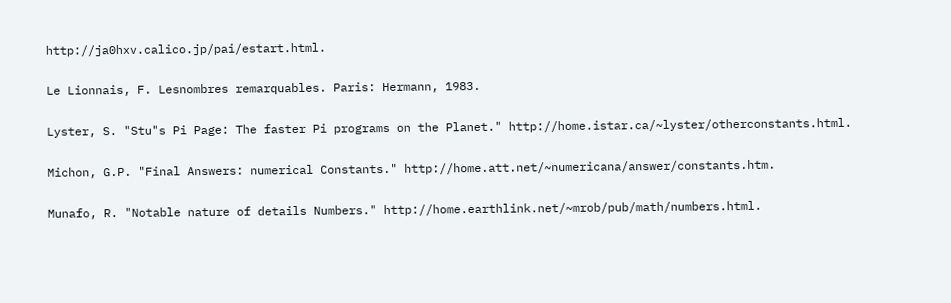http://ja0hxv.calico.jp/pai/estart.html.

Le Lionnais, F. Lesnombres remarquables. Paris: Hermann, 1983.

Lyster, S. "Stu"s Pi Page: The faster Pi programs on the Planet." http://home.istar.ca/~lyster/otherconstants.html.

Michon, G.P. "Final Answers: numerical Constants." http://home.att.net/~numericana/answer/constants.htm.

Munafo, R. "Notable nature of details Numbers." http://home.earthlink.net/~mrob/pub/math/numbers.html.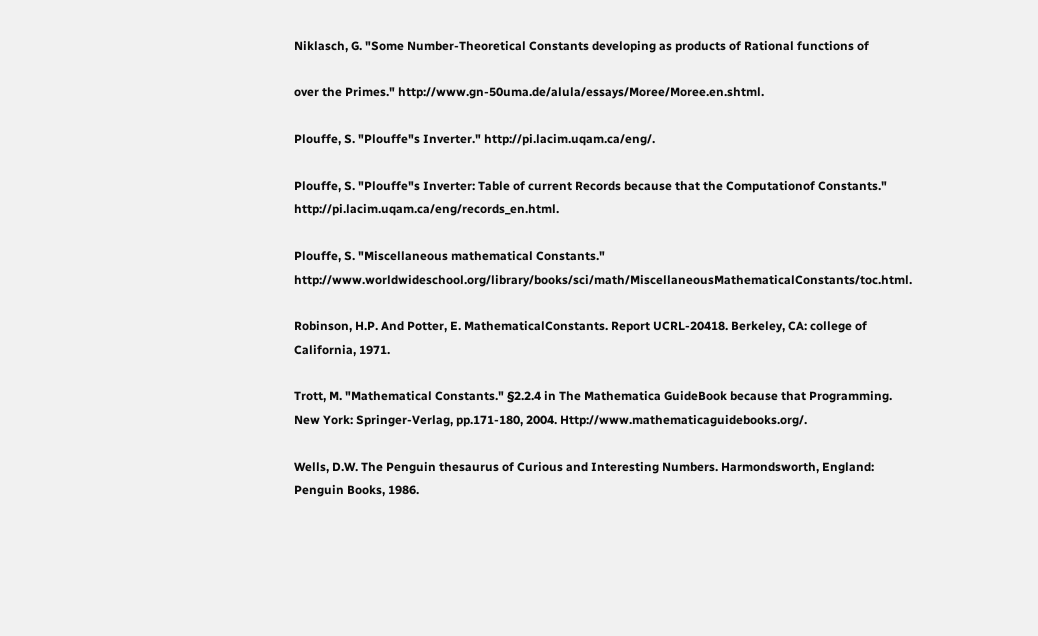Niklasch, G. "Some Number-Theoretical Constants developing as products of Rational functions of

over the Primes." http://www.gn-50uma.de/alula/essays/Moree/Moree.en.shtml.

Plouffe, S. "Plouffe"s Inverter." http://pi.lacim.uqam.ca/eng/.

Plouffe, S. "Plouffe"s Inverter: Table of current Records because that the Computationof Constants." http://pi.lacim.uqam.ca/eng/records_en.html.

Plouffe, S. "Miscellaneous mathematical Constants." http://www.worldwideschool.org/library/books/sci/math/MiscellaneousMathematicalConstants/toc.html.

Robinson, H.P. And Potter, E. MathematicalConstants. Report UCRL-20418. Berkeley, CA: college of California, 1971.

Trott, M. "Mathematical Constants." §2.2.4 in The Mathematica GuideBook because that Programming. New York: Springer-Verlag, pp.171-180, 2004. Http://www.mathematicaguidebooks.org/.

Wells, D.W. The Penguin thesaurus of Curious and Interesting Numbers. Harmondsworth, England: Penguin Books, 1986.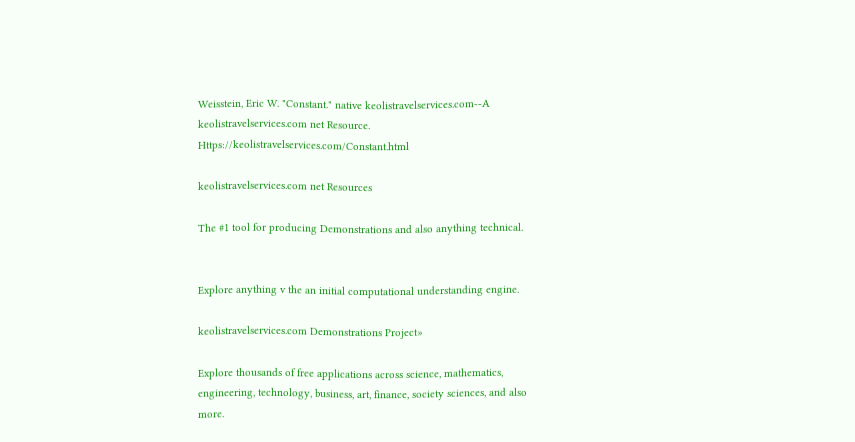Weisstein, Eric W. "Constant." native keolistravelservices.com--A keolistravelservices.com net Resource. Https://keolistravelservices.com/Constant.html

keolistravelservices.com net Resources

The #1 tool for producing Demonstrations and also anything technical.


Explore anything v the an initial computational understanding engine.

keolistravelservices.com Demonstrations Project»

Explore thousands of free applications across science, mathematics, engineering, technology, business, art, finance, society sciences, and also more.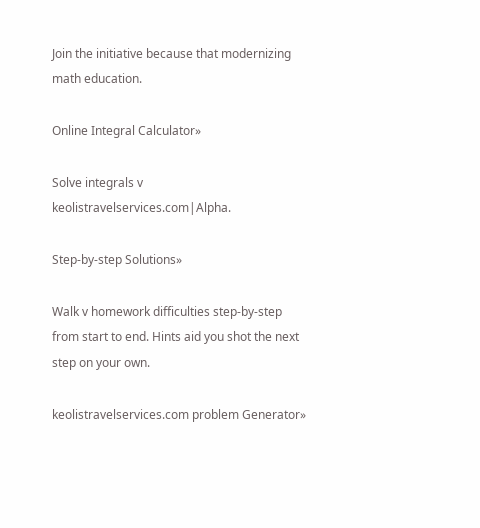Join the initiative because that modernizing math education.

Online Integral Calculator»

Solve integrals v keolistravelservices.com|Alpha.

Step-by-step Solutions»

Walk v homework difficulties step-by-step from start to end. Hints aid you shot the next step on your own.

keolistravelservices.com problem Generator»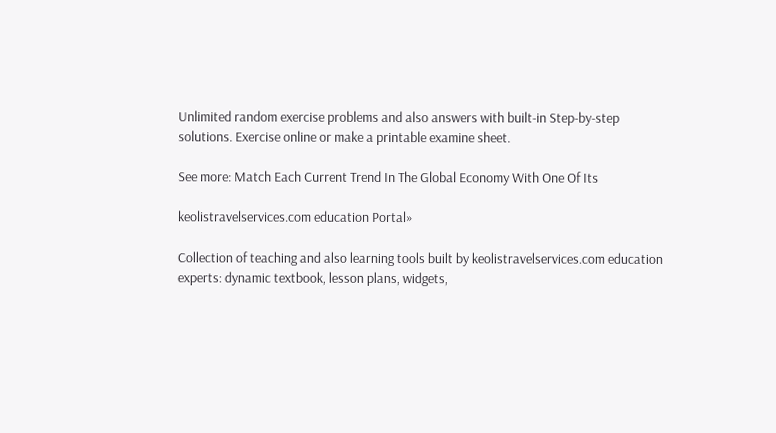Unlimited random exercise problems and also answers with built-in Step-by-step solutions. Exercise online or make a printable examine sheet.

See more: Match Each Current Trend In The Global Economy With One Of Its

keolistravelservices.com education Portal»

Collection of teaching and also learning tools built by keolistravelservices.com education experts: dynamic textbook, lesson plans, widgets,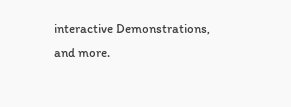interactive Demonstrations, and more.